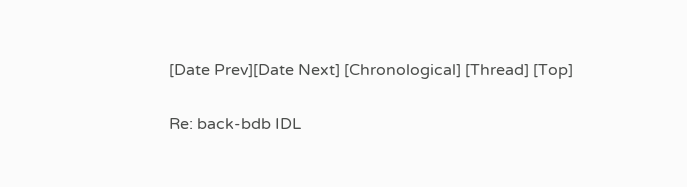[Date Prev][Date Next] [Chronological] [Thread] [Top]

Re: back-bdb IDL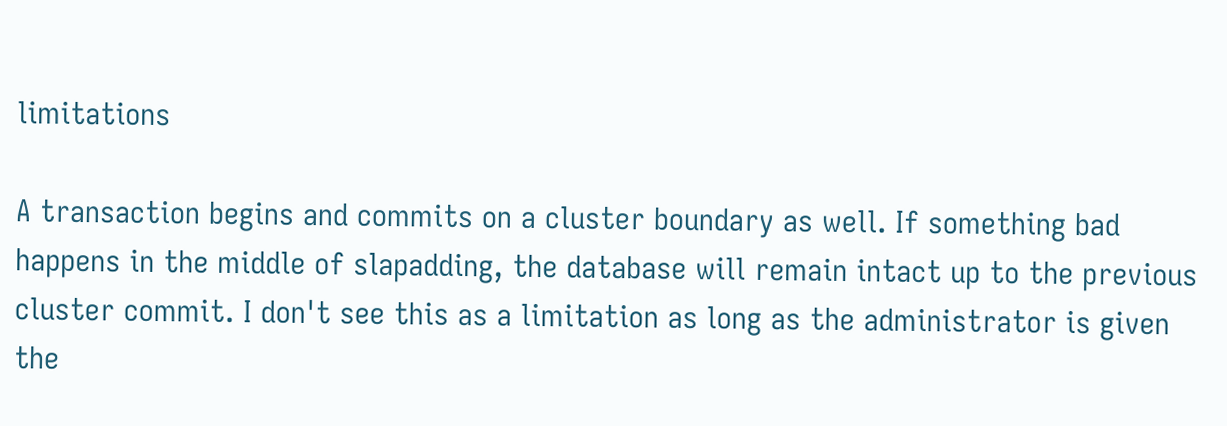limitations

A transaction begins and commits on a cluster boundary as well. If something bad happens in the middle of slapadding, the database will remain intact up to the previous cluster commit. I don't see this as a limitation as long as the administrator is given the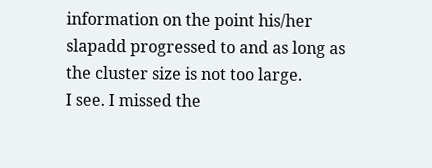information on the point his/her slapadd progressed to and as long as the cluster size is not too large.
I see. I missed the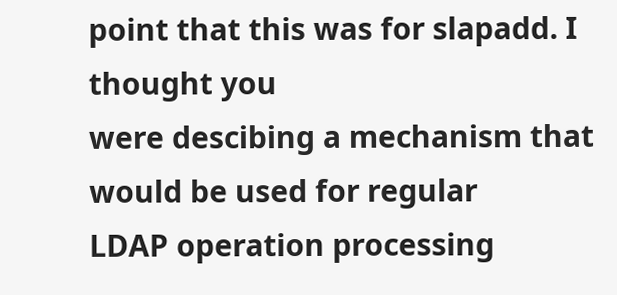point that this was for slapadd. I thought you
were descibing a mechanism that would be used for regular
LDAP operation processing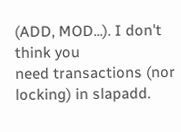(ADD, MOD...). I don't think you
need transactions (nor locking) in slapadd.